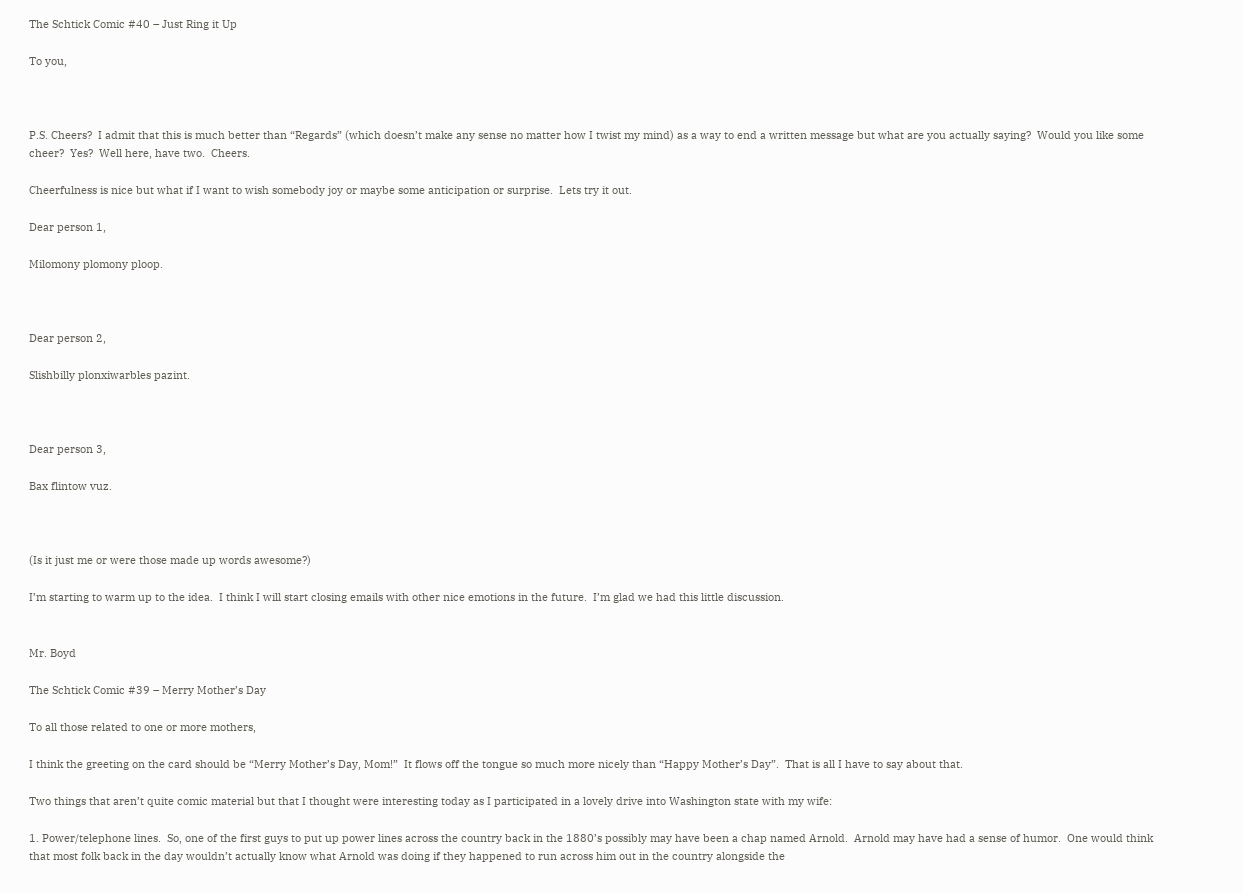The Schtick Comic #40 – Just Ring it Up

To you,



P.S. Cheers?  I admit that this is much better than “Regards” (which doesn’t make any sense no matter how I twist my mind) as a way to end a written message but what are you actually saying?  Would you like some cheer?  Yes?  Well here, have two.  Cheers.

Cheerfulness is nice but what if I want to wish somebody joy or maybe some anticipation or surprise.  Lets try it out.

Dear person 1,

Milomony plomony ploop.



Dear person 2,

Slishbilly plonxiwarbles pazint.



Dear person 3,

Bax flintow vuz.



(Is it just me or were those made up words awesome?)

I’m starting to warm up to the idea.  I think I will start closing emails with other nice emotions in the future.  I’m glad we had this little discussion.


Mr. Boyd

The Schtick Comic #39 – Merry Mother’s Day

To all those related to one or more mothers,

I think the greeting on the card should be “Merry Mother’s Day, Mom!”  It flows off the tongue so much more nicely than “Happy Mother’s Day”.  That is all I have to say about that.

Two things that aren’t quite comic material but that I thought were interesting today as I participated in a lovely drive into Washington state with my wife:

1. Power/telephone lines.  So, one of the first guys to put up power lines across the country back in the 1880’s possibly may have been a chap named Arnold.  Arnold may have had a sense of humor.  One would think that most folk back in the day wouldn’t actually know what Arnold was doing if they happened to run across him out in the country alongside the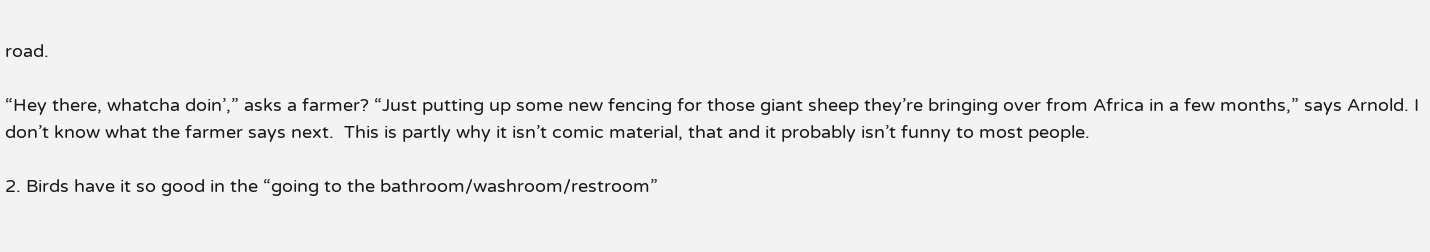road.

“Hey there, whatcha doin’,” asks a farmer? “Just putting up some new fencing for those giant sheep they’re bringing over from Africa in a few months,” says Arnold. I don’t know what the farmer says next.  This is partly why it isn’t comic material, that and it probably isn’t funny to most people.

2. Birds have it so good in the “going to the bathroom/washroom/restroom”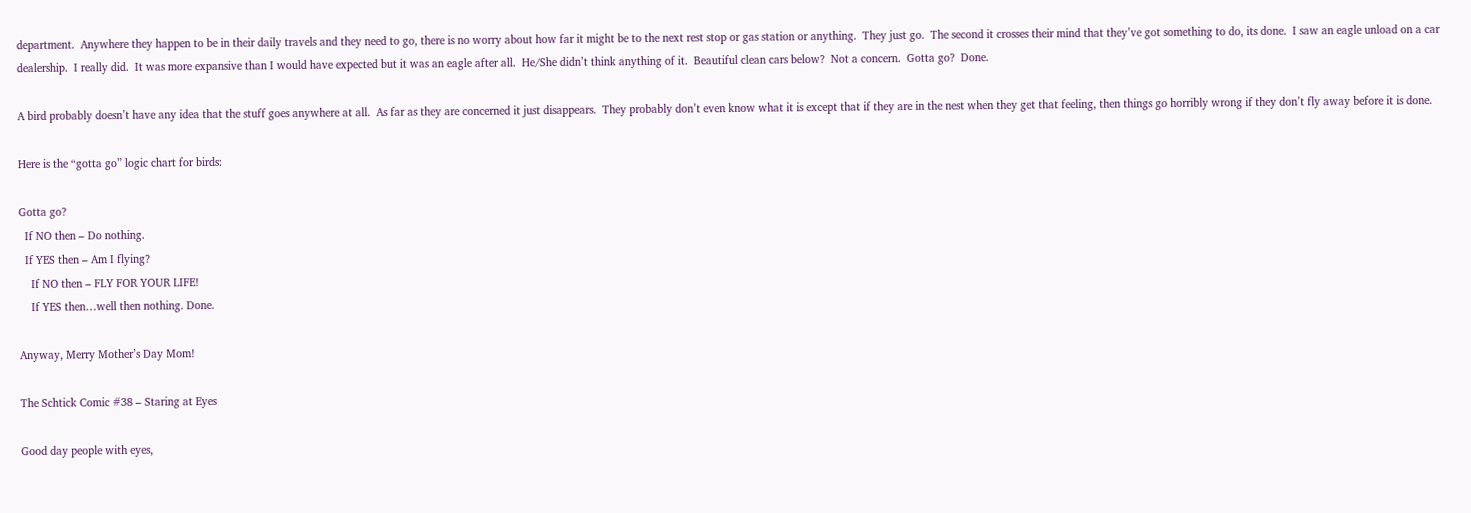department.  Anywhere they happen to be in their daily travels and they need to go, there is no worry about how far it might be to the next rest stop or gas station or anything.  They just go.  The second it crosses their mind that they’ve got something to do, its done.  I saw an eagle unload on a car dealership.  I really did.  It was more expansive than I would have expected but it was an eagle after all.  He/She didn’t think anything of it.  Beautiful clean cars below?  Not a concern.  Gotta go?  Done.

A bird probably doesn’t have any idea that the stuff goes anywhere at all.  As far as they are concerned it just disappears.  They probably don’t even know what it is except that if they are in the nest when they get that feeling, then things go horribly wrong if they don’t fly away before it is done.

Here is the “gotta go” logic chart for birds:

Gotta go?
  If NO then – Do nothing.
  If YES then – Am I flying?
    If NO then – FLY FOR YOUR LIFE!
    If YES then…well then nothing. Done.

Anyway, Merry Mother’s Day Mom!

The Schtick Comic #38 – Staring at Eyes

Good day people with eyes,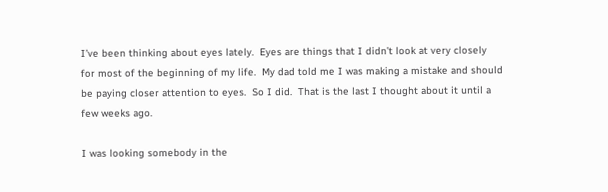I’ve been thinking about eyes lately.  Eyes are things that I didn’t look at very closely for most of the beginning of my life.  My dad told me I was making a mistake and should be paying closer attention to eyes.  So I did.  That is the last I thought about it until a few weeks ago.

I was looking somebody in the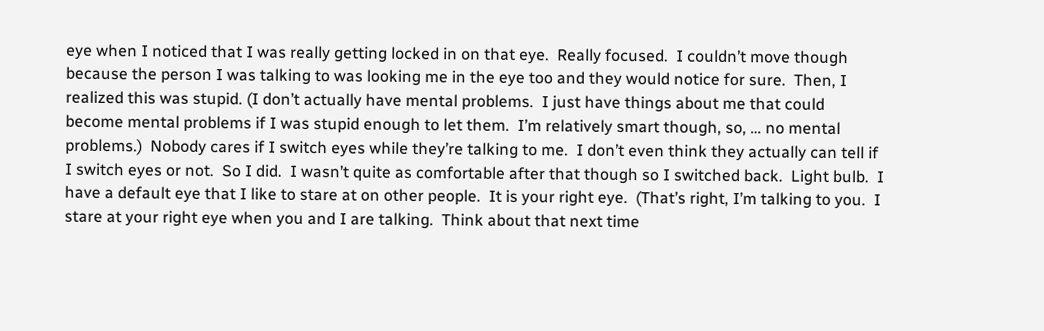eye when I noticed that I was really getting locked in on that eye.  Really focused.  I couldn’t move though because the person I was talking to was looking me in the eye too and they would notice for sure.  Then, I realized this was stupid. (I don’t actually have mental problems.  I just have things about me that could become mental problems if I was stupid enough to let them.  I’m relatively smart though, so, … no mental problems.)  Nobody cares if I switch eyes while they’re talking to me.  I don’t even think they actually can tell if I switch eyes or not.  So I did.  I wasn’t quite as comfortable after that though so I switched back.  Light bulb.  I have a default eye that I like to stare at on other people.  It is your right eye.  (That’s right, I’m talking to you.  I stare at your right eye when you and I are talking.  Think about that next time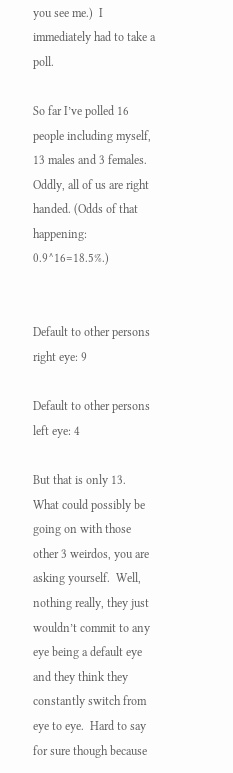you see me.)  I immediately had to take a poll.

So far I’ve polled 16 people including myself, 13 males and 3 females.  Oddly, all of us are right handed. (Odds of that happening: 0.9^16=18.5%.)


Default to other persons right eye: 9

Default to other persons left eye: 4

But that is only 13.  What could possibly be going on with those other 3 weirdos, you are asking yourself.  Well, nothing really, they just wouldn’t commit to any eye being a default eye and they think they constantly switch from eye to eye.  Hard to say for sure though because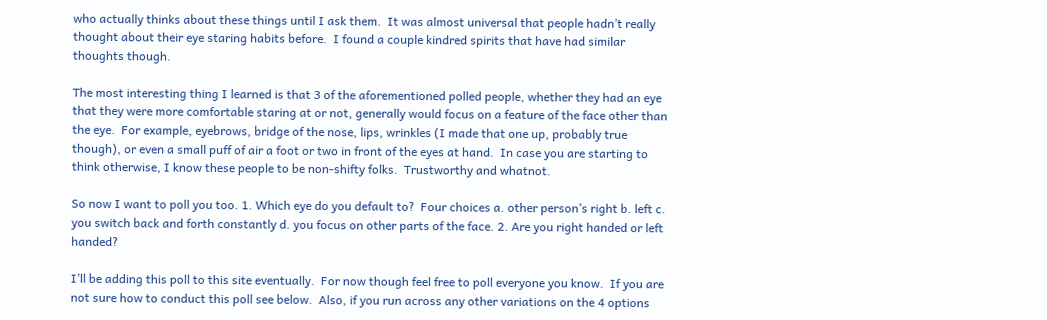who actually thinks about these things until I ask them.  It was almost universal that people hadn’t really thought about their eye staring habits before.  I found a couple kindred spirits that have had similar thoughts though.

The most interesting thing I learned is that 3 of the aforementioned polled people, whether they had an eye that they were more comfortable staring at or not, generally would focus on a feature of the face other than the eye.  For example, eyebrows, bridge of the nose, lips, wrinkles (I made that one up, probably true though), or even a small puff of air a foot or two in front of the eyes at hand.  In case you are starting to think otherwise, I know these people to be non-shifty folks.  Trustworthy and whatnot.

So now I want to poll you too. 1. Which eye do you default to?  Four choices a. other person’s right b. left c. you switch back and forth constantly d. you focus on other parts of the face. 2. Are you right handed or left handed?

I’ll be adding this poll to this site eventually.  For now though feel free to poll everyone you know.  If you are not sure how to conduct this poll see below.  Also, if you run across any other variations on the 4 options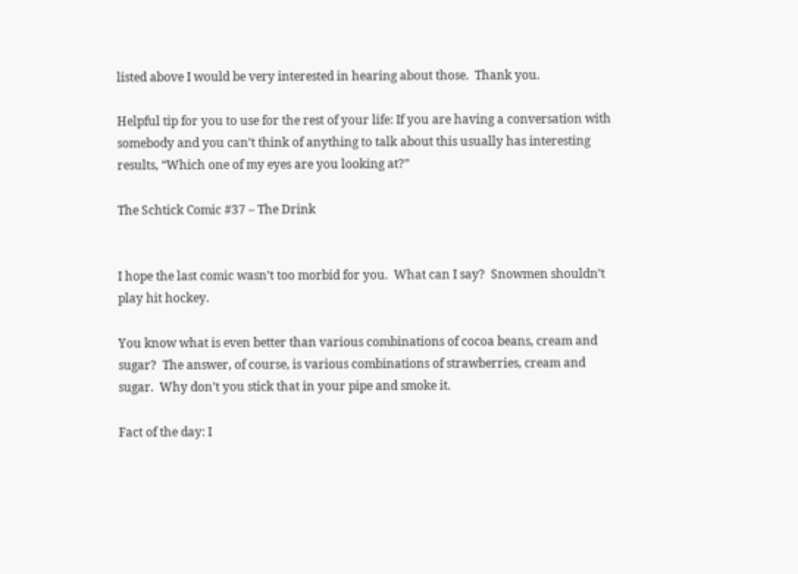listed above I would be very interested in hearing about those.  Thank you.

Helpful tip for you to use for the rest of your life: If you are having a conversation with somebody and you can’t think of anything to talk about this usually has interesting results, “Which one of my eyes are you looking at?”

The Schtick Comic #37 – The Drink


I hope the last comic wasn’t too morbid for you.  What can I say?  Snowmen shouldn’t play hit hockey.

You know what is even better than various combinations of cocoa beans, cream and sugar?  The answer, of course, is various combinations of strawberries, cream and sugar.  Why don’t you stick that in your pipe and smoke it.

Fact of the day: I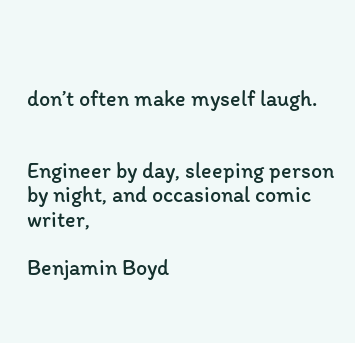don’t often make myself laugh.


Engineer by day, sleeping person by night, and occasional comic writer,

Benjamin Boyd